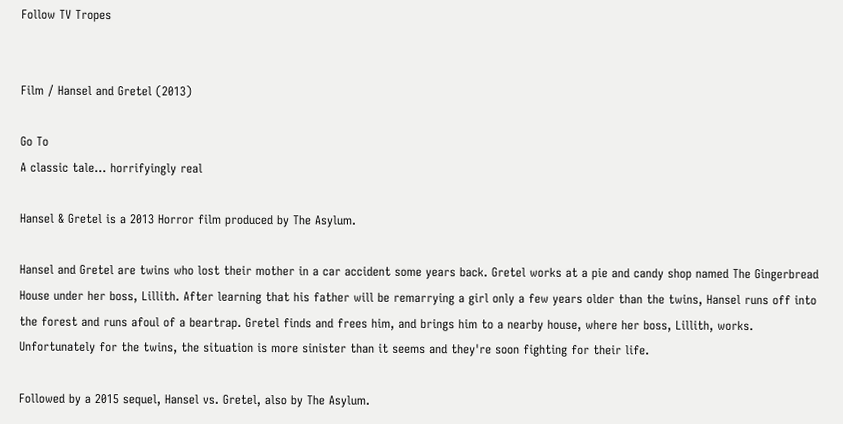Follow TV Tropes


Film / Hansel and Gretel (2013)

Go To
A classic tale... horrifyingly real

Hansel & Gretel is a 2013 Horror film produced by The Asylum.

Hansel and Gretel are twins who lost their mother in a car accident some years back. Gretel works at a pie and candy shop named The Gingerbread House under her boss, Lillith. After learning that his father will be remarrying a girl only a few years older than the twins, Hansel runs off into the forest and runs afoul of a beartrap. Gretel finds and frees him, and brings him to a nearby house, where her boss, Lillith, works. Unfortunately for the twins, the situation is more sinister than it seems and they're soon fighting for their life.

Followed by a 2015 sequel, Hansel vs. Gretel, also by The Asylum.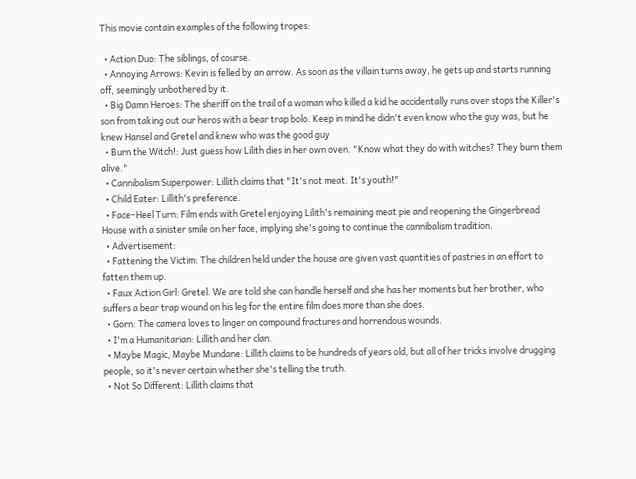This movie contain examples of the following tropes:

  • Action Duo: The siblings, of course.
  • Annoying Arrows: Kevin is felled by an arrow. As soon as the villain turns away, he gets up and starts running off, seemingly unbothered by it.
  • Big Damn Heroes: The sheriff on the trail of a woman who killed a kid he accidentally runs over stops the Killer's son from taking out our heros with a bear trap bolo. Keep in mind he didn't even know who the guy was, but he knew Hansel and Gretel and knew who was the good guy
  • Burn the Witch!: Just guess how Lilith dies in her own oven. "Know what they do with witches? They burn them alive."
  • Cannibalism Superpower: Lillith claims that "It's not meat. It's youth!"
  • Child Eater: Lillith's preference.
  • Face–Heel Turn: Film ends with Gretel enjoying Lilith's remaining meat pie and reopening the Gingerbread House with a sinister smile on her face, implying she's going to continue the cannibalism tradition.
  • Advertisement:
  • Fattening the Victim: The children held under the house are given vast quantities of pastries in an effort to fatten them up.
  • Faux Action Girl: Gretel. We are told she can handle herself and she has her moments but her brother, who suffers a bear trap wound on his leg for the entire film does more than she does.
  • Gorn: The camera loves to linger on compound fractures and horrendous wounds.
  • I'm a Humanitarian: Lillith and her clan.
  • Maybe Magic, Maybe Mundane: Lillith claims to be hundreds of years old, but all of her tricks involve drugging people, so it's never certain whether she's telling the truth.
  • Not So Different: Lillith claims that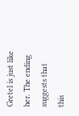Gretel is just like her. The ending suggests that this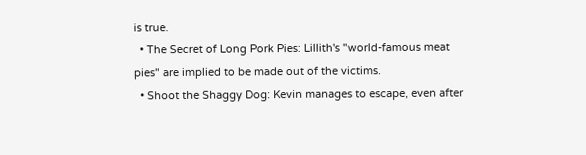is true.
  • The Secret of Long Pork Pies: Lillith's "world-famous meat pies" are implied to be made out of the victims.
  • Shoot the Shaggy Dog: Kevin manages to escape, even after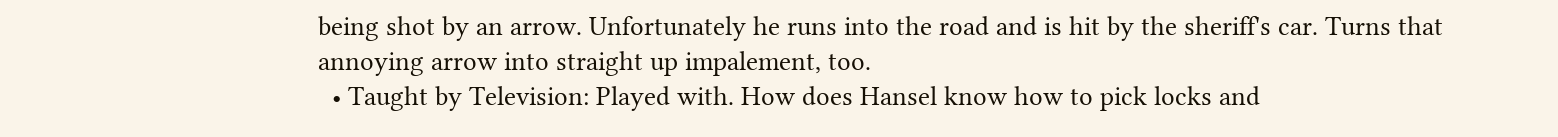being shot by an arrow. Unfortunately he runs into the road and is hit by the sheriff's car. Turns that annoying arrow into straight up impalement, too.
  • Taught by Television: Played with. How does Hansel know how to pick locks and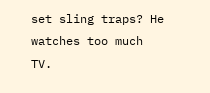set sling traps? He watches too much TV.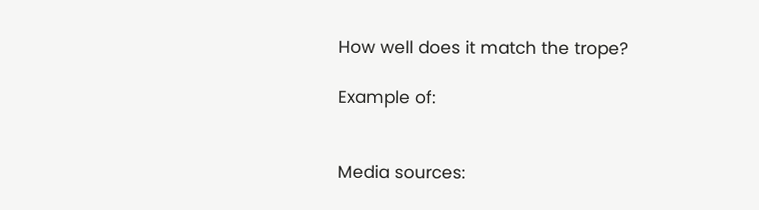How well does it match the trope?

Example of:


Media sources: